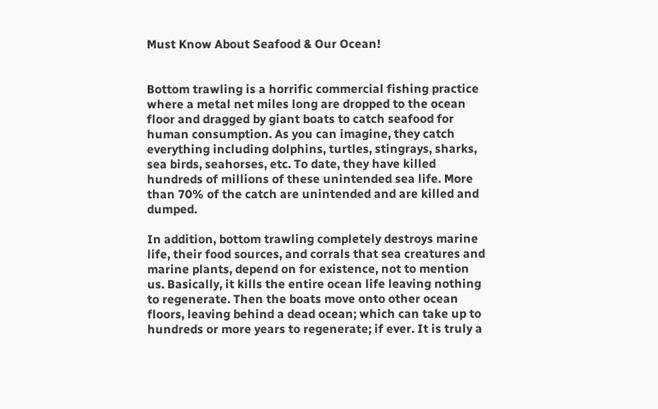Must Know About Seafood & Our Ocean!


Bottom trawling is a horrific commercial fishing practice where a metal net miles long are dropped to the ocean floor and dragged by giant boats to catch seafood for human consumption. As you can imagine, they catch everything including dolphins, turtles, stingrays, sharks, sea birds, seahorses, etc. To date, they have killed hundreds of millions of these unintended sea life. More than 70% of the catch are unintended and are killed and dumped.

In addition, bottom trawling completely destroys marine life, their food sources, and corrals that sea creatures and marine plants, depend on for existence, not to mention us. Basically, it kills the entire ocean life leaving nothing to regenerate. Then the boats move onto other ocean floors, leaving behind a dead ocean; which can take up to hundreds or more years to regenerate; if ever. It is truly a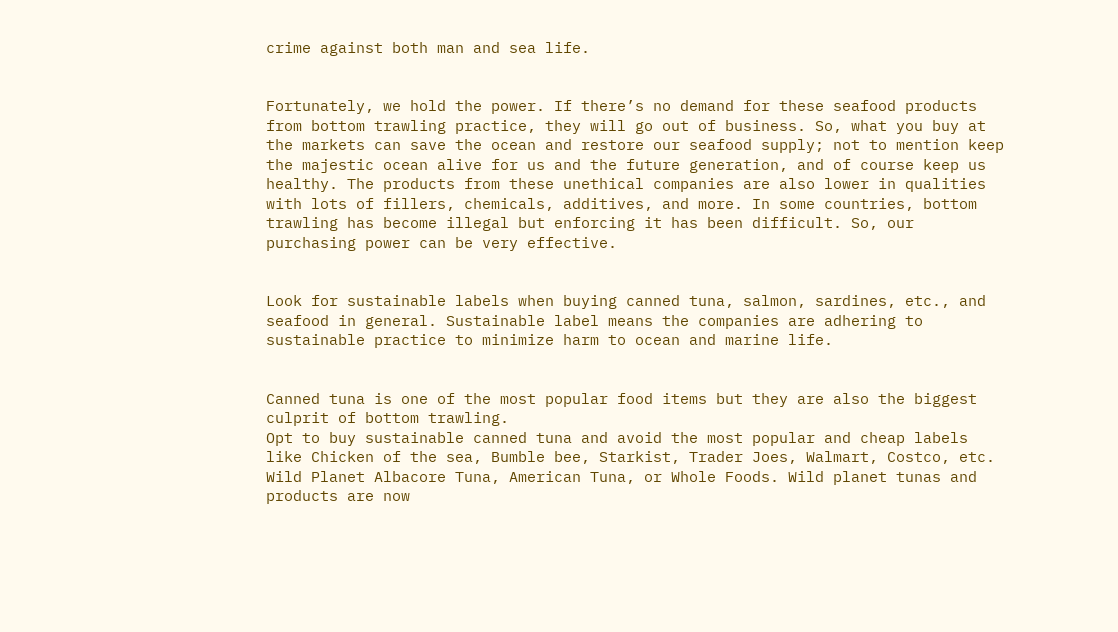crime against both man and sea life.


Fortunately, we hold the power. If there’s no demand for these seafood products from bottom trawling practice, they will go out of business. So, what you buy at the markets can save the ocean and restore our seafood supply; not to mention keep the majestic ocean alive for us and the future generation, and of course keep us healthy. The products from these unethical companies are also lower in qualities with lots of fillers, chemicals, additives, and more. In some countries, bottom trawling has become illegal but enforcing it has been difficult. So, our purchasing power can be very effective.


Look for sustainable labels when buying canned tuna, salmon, sardines, etc., and seafood in general. Sustainable label means the companies are adhering to sustainable practice to minimize harm to ocean and marine life.


Canned tuna is one of the most popular food items but they are also the biggest culprit of bottom trawling.
Opt to buy sustainable canned tuna and avoid the most popular and cheap labels like Chicken of the sea, Bumble bee, Starkist, Trader Joes, Walmart, Costco, etc.
Wild Planet Albacore Tuna, American Tuna, or Whole Foods. Wild planet tunas and products are now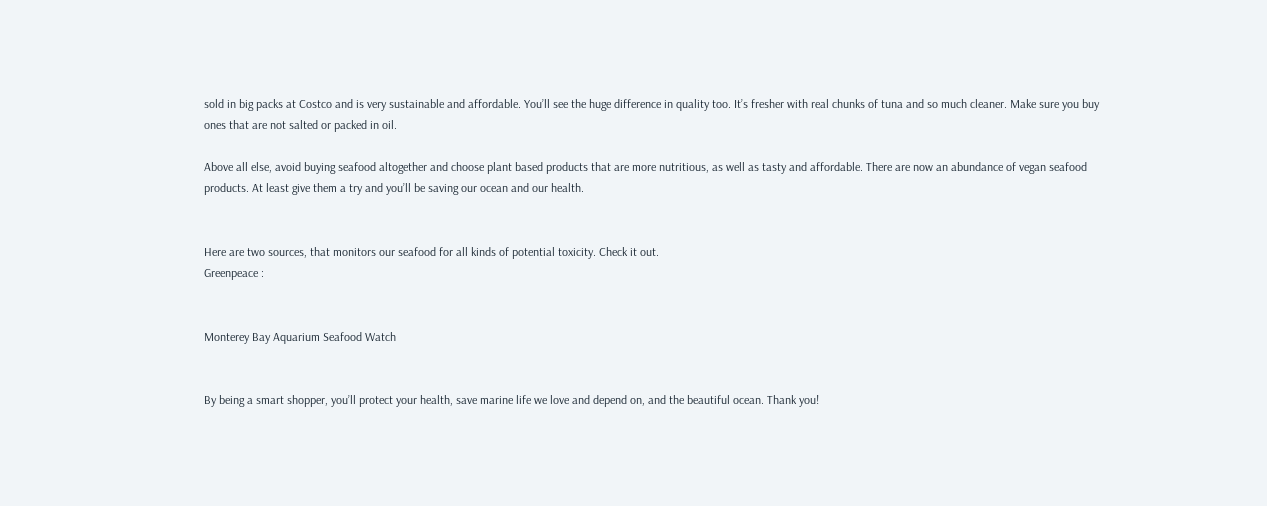sold in big packs at Costco and is very sustainable and affordable. You’ll see the huge difference in quality too. It’s fresher with real chunks of tuna and so much cleaner. Make sure you buy ones that are not salted or packed in oil.

Above all else, avoid buying seafood altogether and choose plant based products that are more nutritious, as well as tasty and affordable. There are now an abundance of vegan seafood products. At least give them a try and you’ll be saving our ocean and our health.


Here are two sources, that monitors our seafood for all kinds of potential toxicity. Check it out.
Greenpeace :


Monterey Bay Aquarium Seafood Watch


By being a smart shopper, you’ll protect your health, save marine life we love and depend on, and the beautiful ocean. Thank you!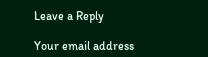Leave a Reply

Your email address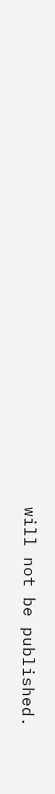will not be published.